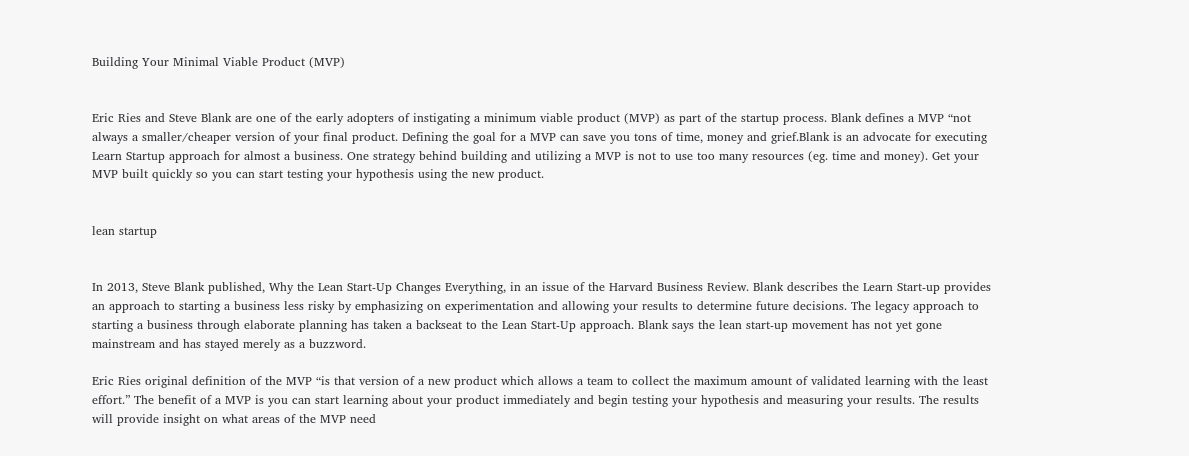Building Your Minimal Viable Product (MVP)


Eric Ries and Steve Blank are one of the early adopters of instigating a minimum viable product (MVP) as part of the startup process. Blank defines a MVP “not always a smaller/cheaper version of your final product. Defining the goal for a MVP can save you tons of time, money and grief.Blank is an advocate for executing Learn Startup approach for almost a business. One strategy behind building and utilizing a MVP is not to use too many resources (eg. time and money). Get your MVP built quickly so you can start testing your hypothesis using the new product.


lean startup


In 2013, Steve Blank published, Why the Lean Start-Up Changes Everything, in an issue of the Harvard Business Review. Blank describes the Learn Start-up provides an approach to starting a business less risky by emphasizing on experimentation and allowing your results to determine future decisions. The legacy approach to starting a business through elaborate planning has taken a backseat to the Lean Start-Up approach. Blank says the lean start-up movement has not yet gone mainstream and has stayed merely as a buzzword.

Eric Ries original definition of the MVP “is that version of a new product which allows a team to collect the maximum amount of validated learning with the least effort.” The benefit of a MVP is you can start learning about your product immediately and begin testing your hypothesis and measuring your results. The results will provide insight on what areas of the MVP need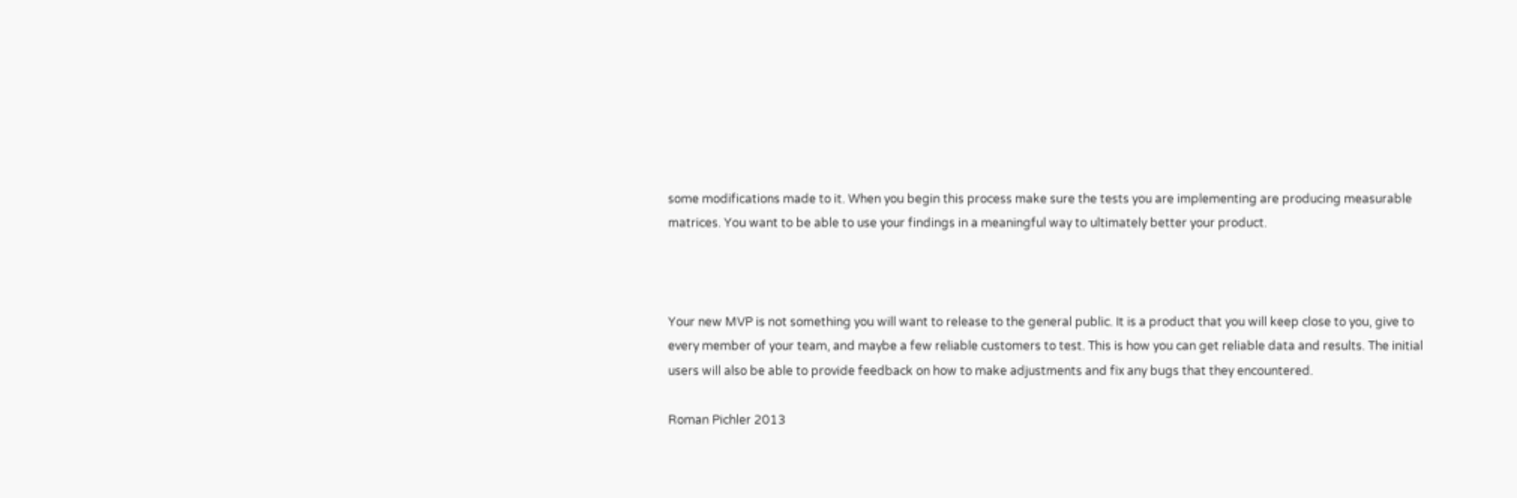some modifications made to it. When you begin this process make sure the tests you are implementing are producing measurable matrices. You want to be able to use your findings in a meaningful way to ultimately better your product.



Your new MVP is not something you will want to release to the general public. It is a product that you will keep close to you, give to every member of your team, and maybe a few reliable customers to test. This is how you can get reliable data and results. The initial users will also be able to provide feedback on how to make adjustments and fix any bugs that they encountered.

Roman Pichler 2013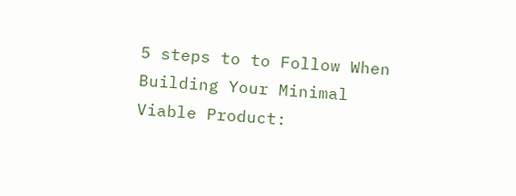5 steps to to Follow When Building Your Minimal Viable Product: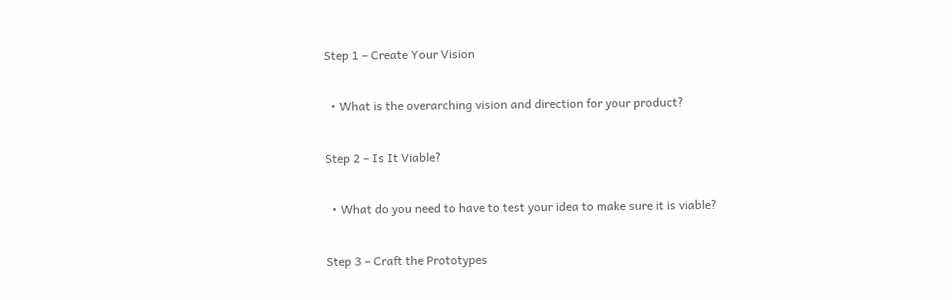Step 1 – Create Your Vision

  • What is the overarching vision and direction for your product?

Step 2 – Is It Viable?

  • What do you need to have to test your idea to make sure it is viable?

Step 3 – Craft the Prototypes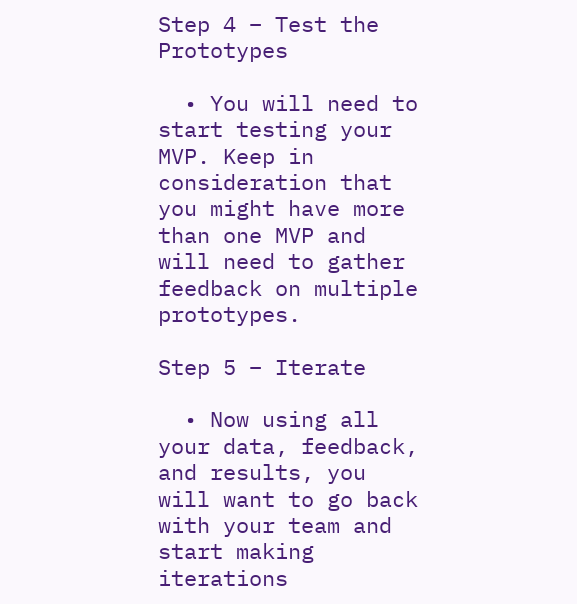Step 4 – Test the Prototypes

  • You will need to start testing your MVP. Keep in consideration that you might have more than one MVP and will need to gather feedback on multiple prototypes.

Step 5 – Iterate

  • Now using all your data, feedback, and results, you will want to go back with your team and start making iterations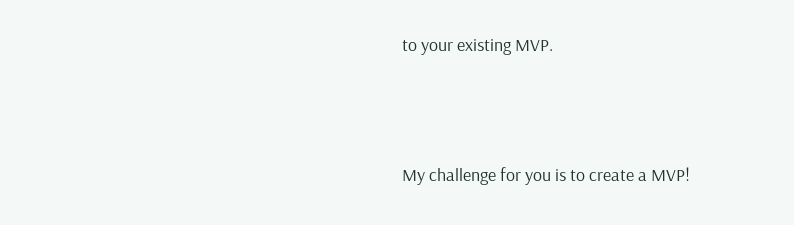to your existing MVP.





My challenge for you is to create a MVP!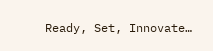Ready, Set, Innovate…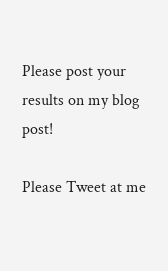Please post your results on my blog post!

Please Tweet at me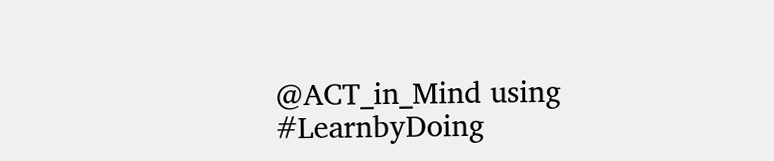@ACT_in_Mind using #LearnbyDoing